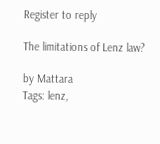Register to reply

The limitations of Lenz law?

by Mattara
Tags: lenz,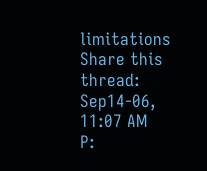limitations
Share this thread:
Sep14-06, 11:07 AM
P: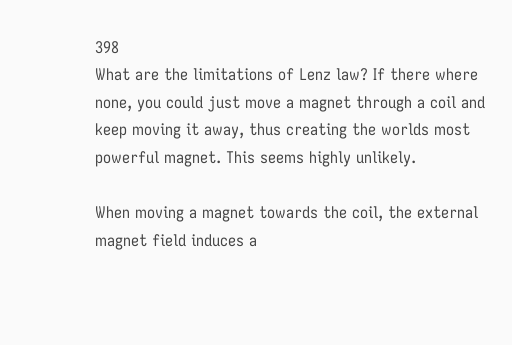398
What are the limitations of Lenz law? If there where none, you could just move a magnet through a coil and keep moving it away, thus creating the worlds most powerful magnet. This seems highly unlikely.

When moving a magnet towards the coil, the external magnet field induces a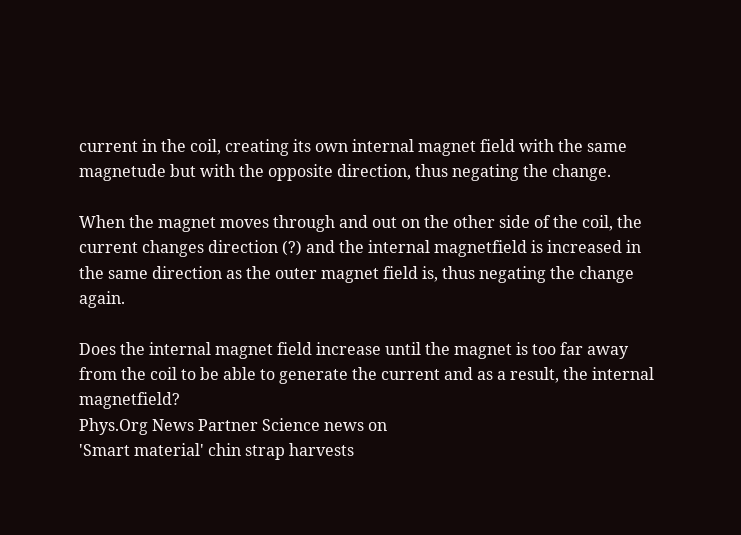current in the coil, creating its own internal magnet field with the same magnetude but with the opposite direction, thus negating the change.

When the magnet moves through and out on the other side of the coil, the current changes direction (?) and the internal magnetfield is increased in the same direction as the outer magnet field is, thus negating the change again.

Does the internal magnet field increase until the magnet is too far away from the coil to be able to generate the current and as a result, the internal magnetfield?
Phys.Org News Partner Science news on
'Smart material' chin strap harvests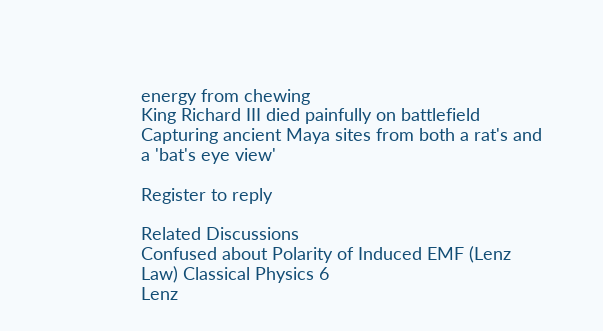energy from chewing
King Richard III died painfully on battlefield
Capturing ancient Maya sites from both a rat's and a 'bat's eye view'

Register to reply

Related Discussions
Confused about Polarity of Induced EMF (Lenz Law) Classical Physics 6
Lenz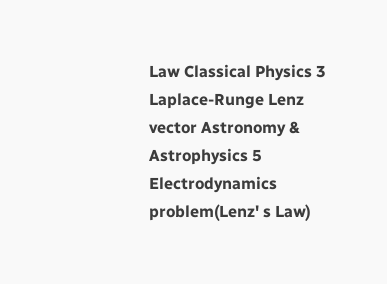Law Classical Physics 3
Laplace-Runge Lenz vector Astronomy & Astrophysics 5
Electrodynamics problem(Lenz' s Law)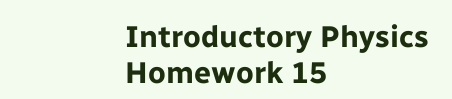Introductory Physics Homework 15